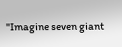"Imagine seven giant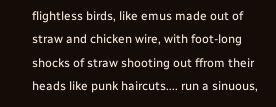flightless birds, like emus made out of straw and chicken wire, with foot-long shocks of straw shooting out ffrom their heads like punk haircuts.... run a sinuous,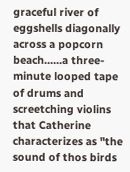graceful river of eggshells diagonally across a popcorn beach......a three-minute looped tape of drums and screetching violins that Catherine characterizes as "the sound of thos birds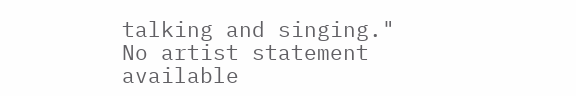talking and singing."
No artist statement available